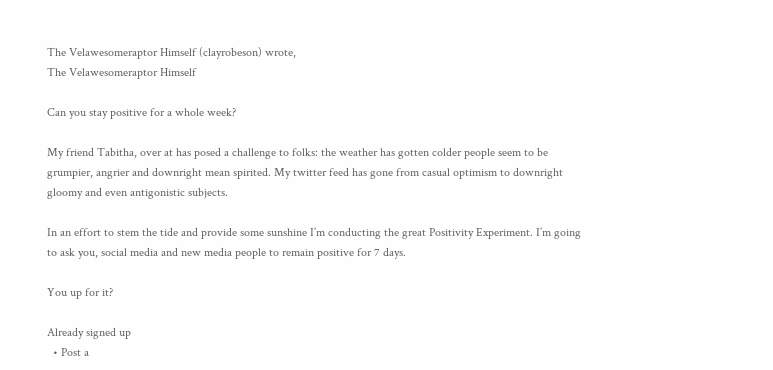The Velawesomeraptor Himself (clayrobeson) wrote,
The Velawesomeraptor Himself

Can you stay positive for a whole week?

My friend Tabitha, over at has posed a challenge to folks: the weather has gotten colder people seem to be grumpier, angrier and downright mean spirited. My twitter feed has gone from casual optimism to downright gloomy and even antigonistic subjects.

In an effort to stem the tide and provide some sunshine I’m conducting the great Positivity Experiment. I’m going to ask you, social media and new media people to remain positive for 7 days.

You up for it?

Already signed up
  • Post a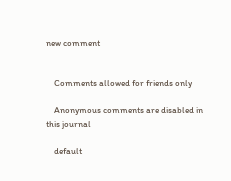new comment


    Comments allowed for friends only

    Anonymous comments are disabled in this journal

    default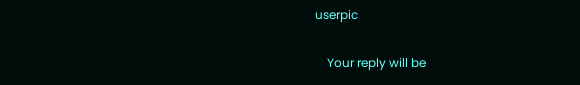userpic

    Your reply will be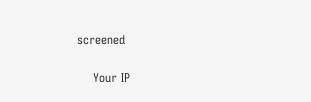screened

    Your IP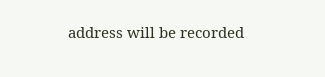address will be recorded